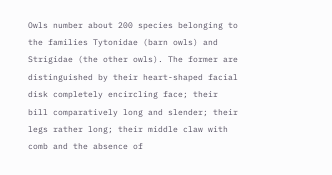Owls number about 200 species belonging to the families Tytonidae (barn owls) and Strigidae (the other owls). The former are distinguished by their heart-shaped facial disk completely encircling face; their bill comparatively long and slender; their legs rather long; their middle claw with comb and the absence of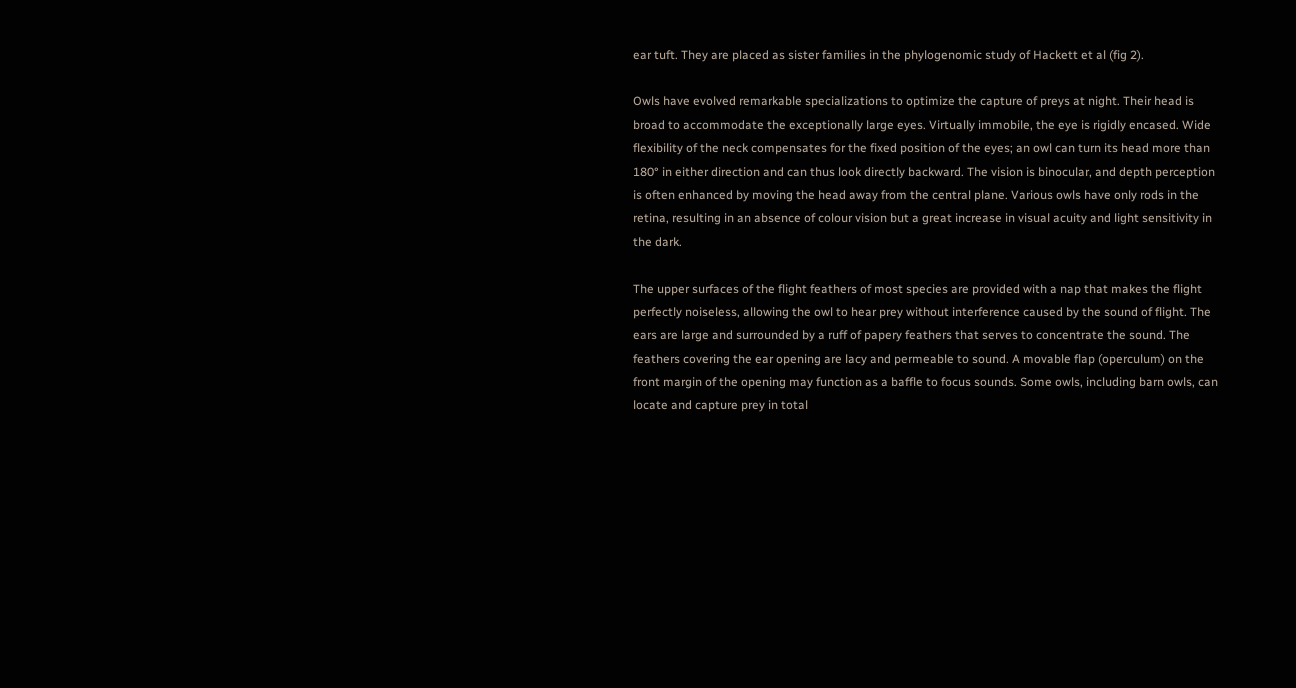ear tuft. They are placed as sister families in the phylogenomic study of Hackett et al (fig 2).

Owls have evolved remarkable specializations to optimize the capture of preys at night. Their head is broad to accommodate the exceptionally large eyes. Virtually immobile, the eye is rigidly encased. Wide flexibility of the neck compensates for the fixed position of the eyes; an owl can turn its head more than 180° in either direction and can thus look directly backward. The vision is binocular, and depth perception is often enhanced by moving the head away from the central plane. Various owls have only rods in the retina, resulting in an absence of colour vision but a great increase in visual acuity and light sensitivity in the dark.

The upper surfaces of the flight feathers of most species are provided with a nap that makes the flight perfectly noiseless, allowing the owl to hear prey without interference caused by the sound of flight. The ears are large and surrounded by a ruff of papery feathers that serves to concentrate the sound. The feathers covering the ear opening are lacy and permeable to sound. A movable flap (operculum) on the front margin of the opening may function as a baffle to focus sounds. Some owls, including barn owls, can locate and capture prey in total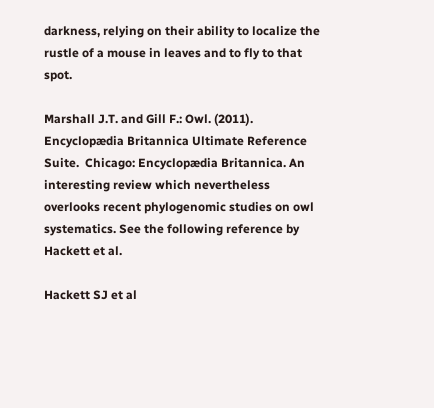darkness, relying on their ability to localize the rustle of a mouse in leaves and to fly to that spot.

Marshall J.T. and Gill F.: Owl. (2011). Encyclopædia Britannica Ultimate Reference Suite.  Chicago: Encyclopædia Britannica. An interesting review which nevertheless overlooks recent phylogenomic studies on owl systematics. See the following reference by Hackett et al.

Hackett SJ et al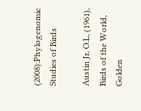(2008):Phylogenomic Studies of Birds

Austin Jr, O.L, (1961), Birds of the World, Golden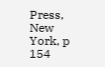Press, New York, p 154